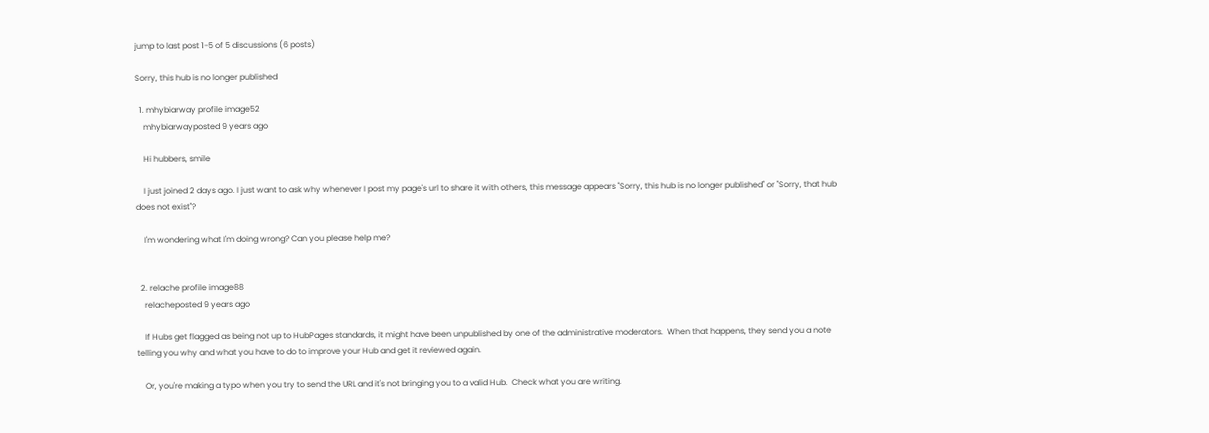jump to last post 1-5 of 5 discussions (6 posts)

Sorry, this hub is no longer published

  1. mhybiarway profile image52
    mhybiarwayposted 9 years ago

    Hi hubbers, smile

    I just joined 2 days ago. I just want to ask why whenever I post my page's url to share it with others, this message appears "Sorry, this hub is no longer published" or "Sorry, that hub does not exist"?

    I'm wondering what I'm doing wrong? Can you please help me?


  2. relache profile image88
    relacheposted 9 years ago

    If Hubs get flagged as being not up to HubPages standards, it might have been unpublished by one of the administrative moderators.  When that happens, they send you a note telling you why and what you have to do to improve your Hub and get it reviewed again.

    Or, you're making a typo when you try to send the URL and it's not bringing you to a valid Hub.  Check what you are writing.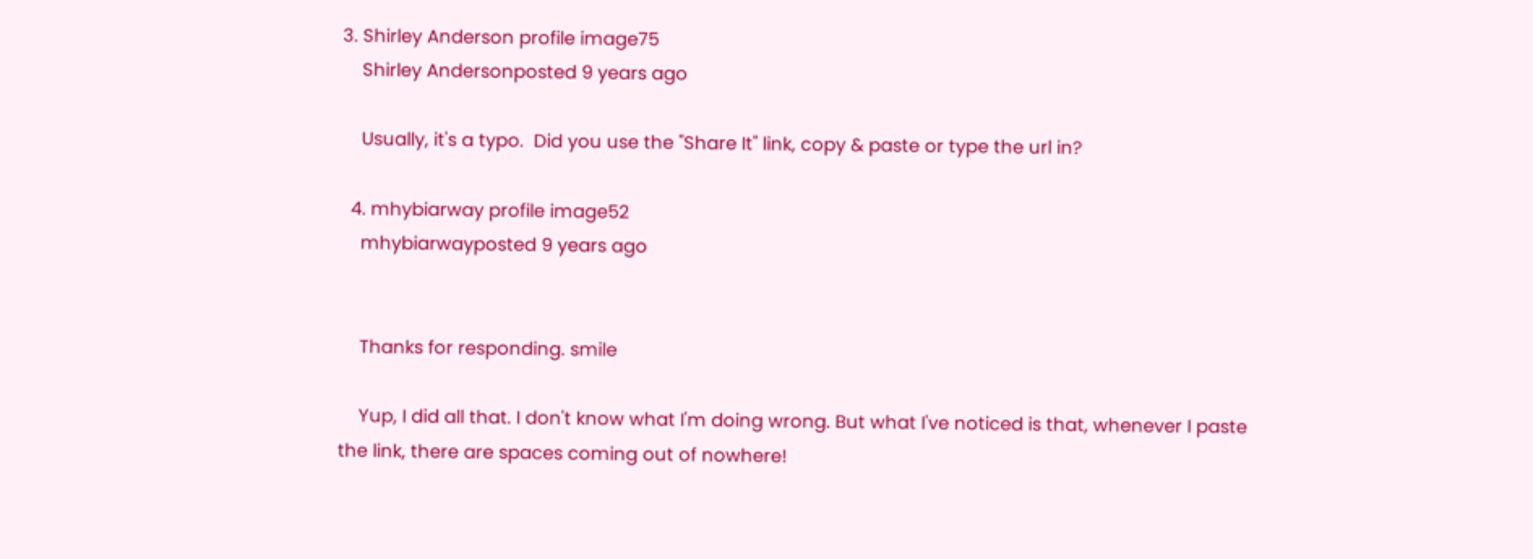3. Shirley Anderson profile image75
    Shirley Andersonposted 9 years ago

    Usually, it's a typo.  Did you use the "Share It" link, copy & paste or type the url in?

  4. mhybiarway profile image52
    mhybiarwayposted 9 years ago


    Thanks for responding. smile

    Yup, I did all that. I don't know what I'm doing wrong. But what I've noticed is that, whenever I paste the link, there are spaces coming out of nowhere!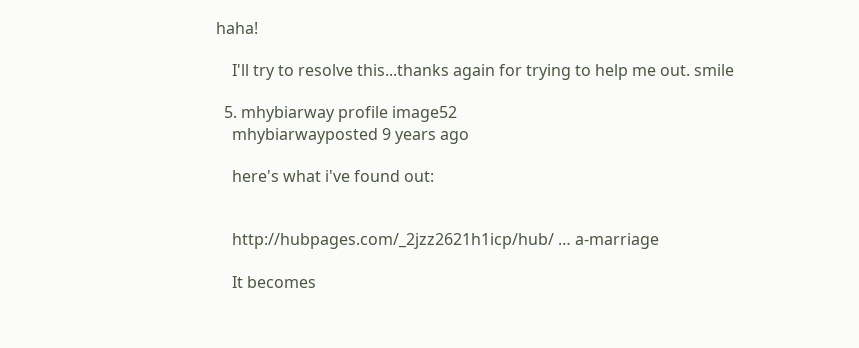haha!

    I'll try to resolve this...thanks again for trying to help me out. smile

  5. mhybiarway profile image52
    mhybiarwayposted 9 years ago

    here's what i've found out:


    http://hubpages.com/_2jzz2621h1icp/hub/ … a-marriage

    It becomes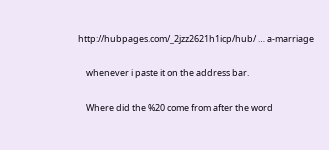http://hubpages.com/_2jzz2621h1icp/hub/ … a-marriage

    whenever i paste it on the address bar.

    Where did the %20 come from after the word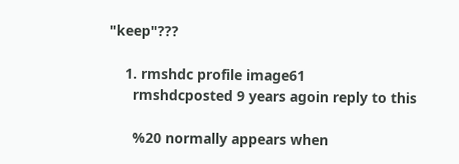"keep"???

    1. rmshdc profile image61
      rmshdcposted 9 years agoin reply to this

      %20 normally appears when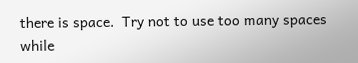there is space.  Try not to use too many spaces while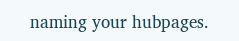naming your hubpages.